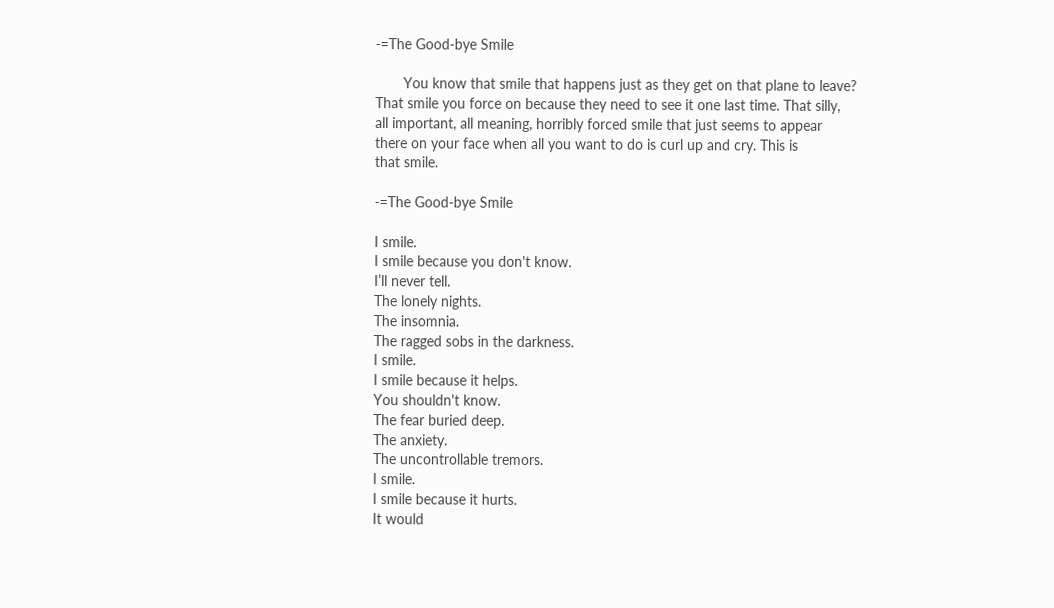-=The Good-bye Smile

       You know that smile that happens just as they get on that plane to leave?
That smile you force on because they need to see it one last time. That silly,
all important, all meaning, horribly forced smile that just seems to appear
there on your face when all you want to do is curl up and cry. This is
that smile.

-=The Good-bye Smile

I smile.
I smile because you don't know.
I’ll never tell.
The lonely nights.
The insomnia.
The ragged sobs in the darkness.
I smile.
I smile because it helps.
You shouldn't know.
The fear buried deep.
The anxiety.
The uncontrollable tremors.
I smile.
I smile because it hurts.
It would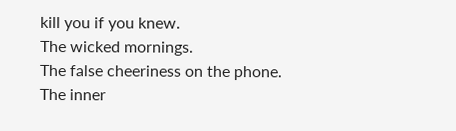kill you if you knew.
The wicked mornings.
The false cheeriness on the phone.
The inner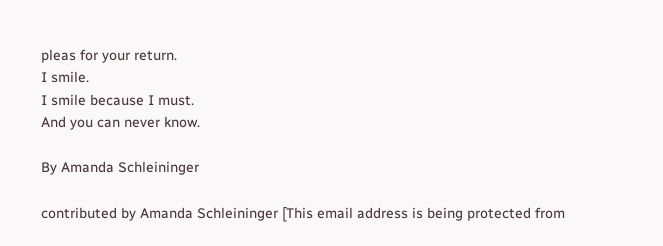pleas for your return.
I smile.
I smile because I must.
And you can never know.

By Amanda Schleininger

contributed by Amanda Schleininger [This email address is being protected from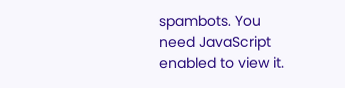spambots. You need JavaScript enabled to view it.